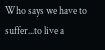Who says we have to suffer...to live a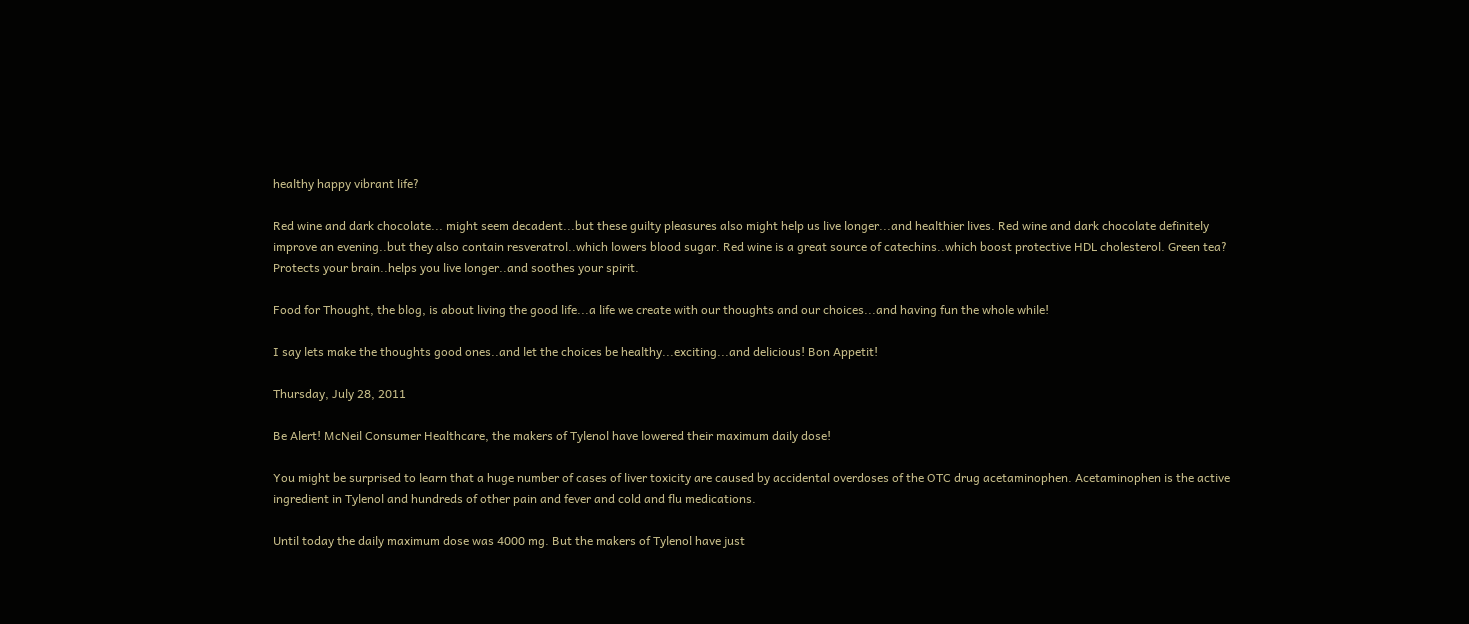healthy happy vibrant life?

Red wine and dark chocolate... might seem decadent...but these guilty pleasures also might help us live longer...and healthier lives. Red wine and dark chocolate definitely improve an evening..but they also contain resveratrol..which lowers blood sugar. Red wine is a great source of catechins..which boost protective HDL cholesterol. Green tea? Protects your brain..helps you live longer..and soothes your spirit.

Food for Thought, the blog, is about living the good life...a life we create with our thoughts and our choices...and having fun the whole while!

I say lets make the thoughts good ones..and let the choices be healthy...exciting...and delicious! Bon Appetit!

Thursday, July 28, 2011

Be Alert! McNeil Consumer Healthcare, the makers of Tylenol have lowered their maximum daily dose!

You might be surprised to learn that a huge number of cases of liver toxicity are caused by accidental overdoses of the OTC drug acetaminophen. Acetaminophen is the active ingredient in Tylenol and hundreds of other pain and fever and cold and flu medications.

Until today the daily maximum dose was 4000 mg. But the makers of Tylenol have just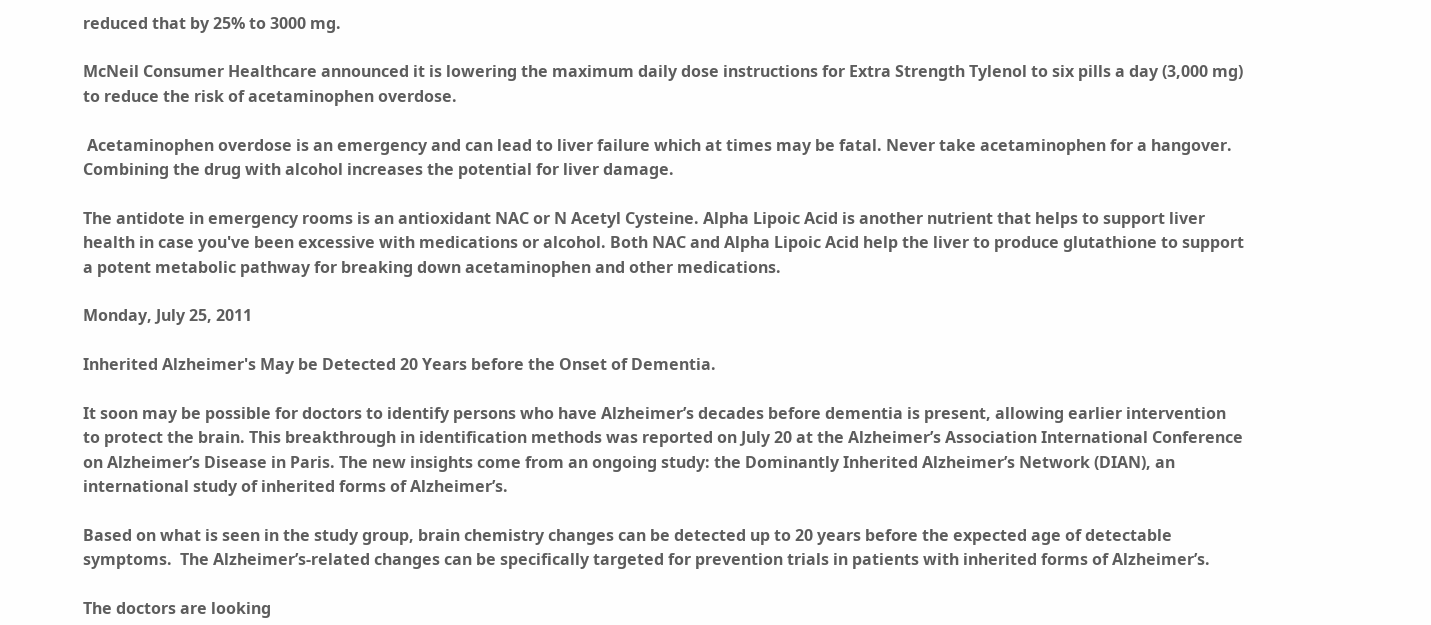reduced that by 25% to 3000 mg.

McNeil Consumer Healthcare announced it is lowering the maximum daily dose instructions for Extra Strength Tylenol to six pills a day (3,000 mg) to reduce the risk of acetaminophen overdose.

 Acetaminophen overdose is an emergency and can lead to liver failure which at times may be fatal. Never take acetaminophen for a hangover. Combining the drug with alcohol increases the potential for liver damage.

The antidote in emergency rooms is an antioxidant NAC or N Acetyl Cysteine. Alpha Lipoic Acid is another nutrient that helps to support liver health in case you've been excessive with medications or alcohol. Both NAC and Alpha Lipoic Acid help the liver to produce glutathione to support a potent metabolic pathway for breaking down acetaminophen and other medications.

Monday, July 25, 2011

Inherited Alzheimer's May be Detected 20 Years before the Onset of Dementia.

It soon may be possible for doctors to identify persons who have Alzheimer’s decades before dementia is present, allowing earlier intervention to protect the brain. This breakthrough in identification methods was reported on July 20 at the Alzheimer’s Association International Conference on Alzheimer’s Disease in Paris. The new insights come from an ongoing study: the Dominantly Inherited Alzheimer’s Network (DIAN), an international study of inherited forms of Alzheimer’s.

Based on what is seen in the study group, brain chemistry changes can be detected up to 20 years before the expected age of detectable symptoms.  The Alzheimer’s-related changes can be specifically targeted for prevention trials in patients with inherited forms of Alzheimer’s.

The doctors are looking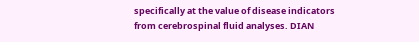specifically at the value of disease indicators from cerebrospinal fluid analyses. DIAN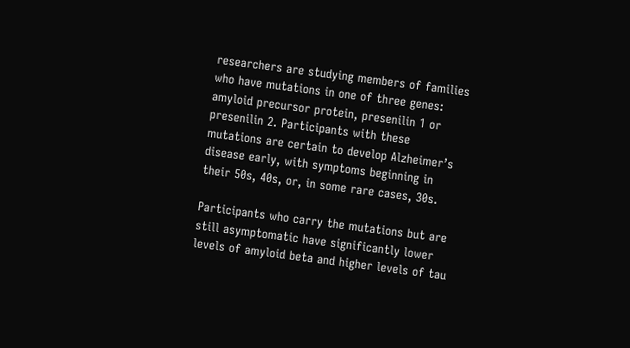researchers are studying members of families who have mutations in one of three genes: amyloid precursor protein, presenilin 1 or presenilin 2. Participants with these mutations are certain to develop Alzheimer’s disease early, with symptoms beginning in their 50s, 40s, or, in some rare cases, 30s.

Participants who carry the mutations but are still asymptomatic have significantly lower levels of amyloid beta and higher levels of tau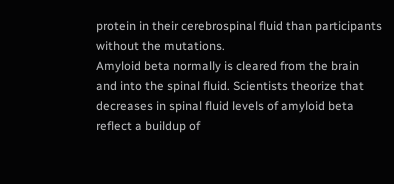protein in their cerebrospinal fluid than participants without the mutations.
Amyloid beta normally is cleared from the brain and into the spinal fluid. Scientists theorize that decreases in spinal fluid levels of amyloid beta reflect a buildup of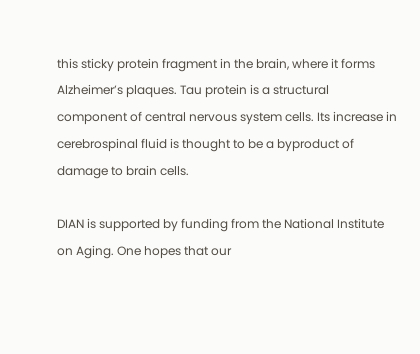this sticky protein fragment in the brain, where it forms Alzheimer’s plaques. Tau protein is a structural component of central nervous system cells. Its increase in cerebrospinal fluid is thought to be a byproduct of damage to brain cells.

DIAN is supported by funding from the National Institute on Aging. One hopes that our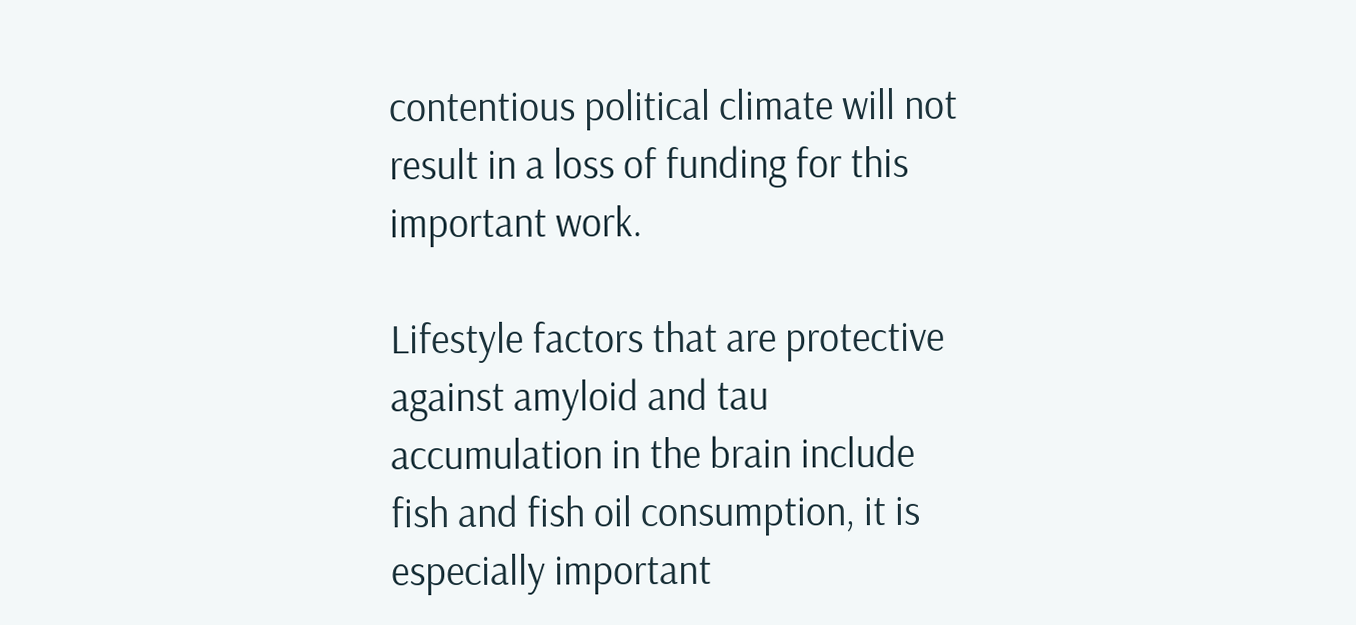contentious political climate will not result in a loss of funding for this important work.

Lifestyle factors that are protective against amyloid and tau accumulation in the brain include fish and fish oil consumption, it is especially important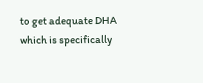to get adequate DHA which is specifically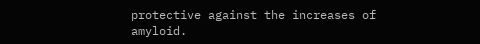protective against the increases of amyloid.